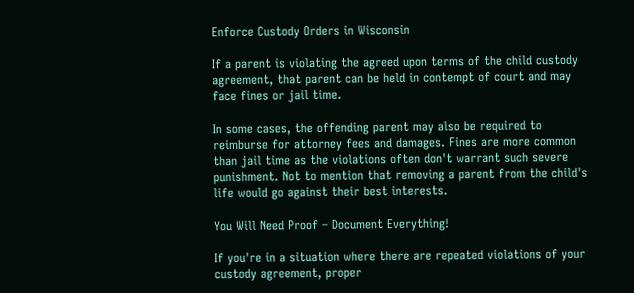Enforce Custody Orders in Wisconsin

If a parent is violating the agreed upon terms of the child custody agreement, that parent can be held in contempt of court and may face fines or jail time.

In some cases, the offending parent may also be required to reimburse for attorney fees and damages. Fines are more common than jail time as the violations often don't warrant such severe punishment. Not to mention that removing a parent from the child's life would go against their best interests.

You Will Need Proof – Document Everything!

If you're in a situation where there are repeated violations of your custody agreement, proper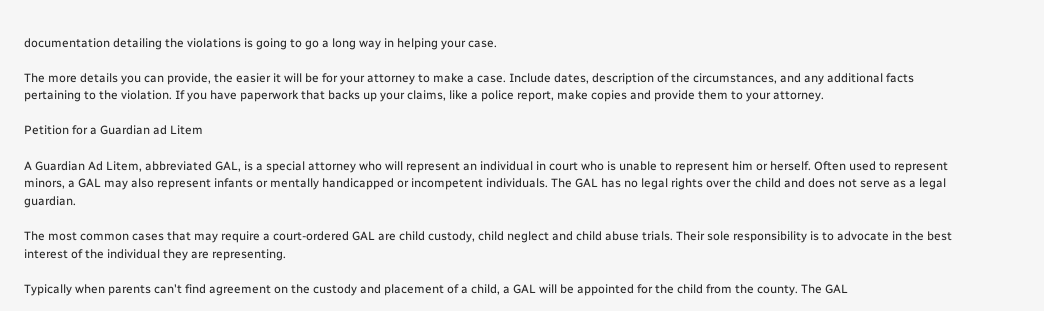documentation detailing the violations is going to go a long way in helping your case.

The more details you can provide, the easier it will be for your attorney to make a case. Include dates, description of the circumstances, and any additional facts pertaining to the violation. If you have paperwork that backs up your claims, like a police report, make copies and provide them to your attorney.

Petition for a Guardian ad Litem

A Guardian Ad Litem, abbreviated GAL, is a special attorney who will represent an individual in court who is unable to represent him or herself. Often used to represent minors, a GAL may also represent infants or mentally handicapped or incompetent individuals. The GAL has no legal rights over the child and does not serve as a legal guardian.

The most common cases that may require a court-ordered GAL are child custody, child neglect and child abuse trials. Their sole responsibility is to advocate in the best interest of the individual they are representing.

Typically when parents can't find agreement on the custody and placement of a child, a GAL will be appointed for the child from the county. The GAL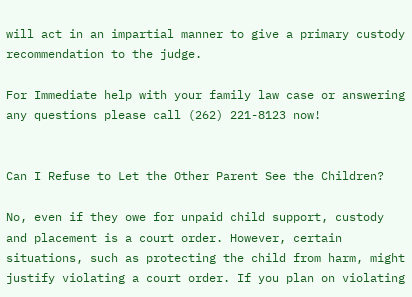will act in an impartial manner to give a primary custody recommendation to the judge.

For Immediate help with your family law case or answering any questions please call (262) 221-8123 now!


Can I Refuse to Let the Other Parent See the Children?

No, even if they owe for unpaid child support, custody and placement is a court order. However, certain situations, such as protecting the child from harm, might justify violating a court order. If you plan on violating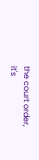the court order, it's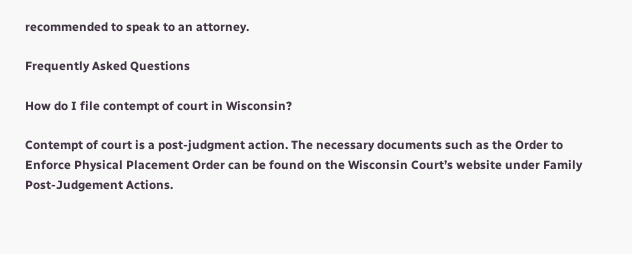recommended to speak to an attorney.

Frequently Asked Questions

How do I file contempt of court in Wisconsin?

Contempt of court is a post-judgment action. The necessary documents such as the Order to Enforce Physical Placement Order can be found on the Wisconsin Court’s website under Family Post-Judgement Actions.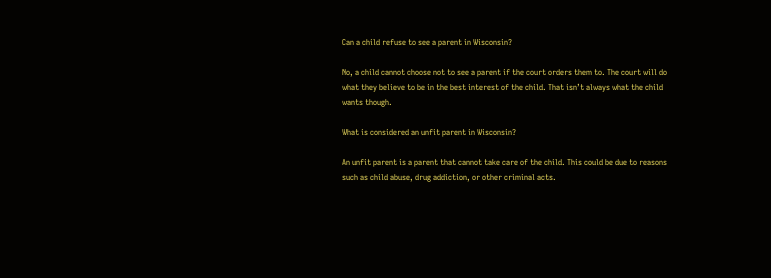Can a child refuse to see a parent in Wisconsin?

No, a child cannot choose not to see a parent if the court orders them to. The court will do what they believe to be in the best interest of the child. That isn’t always what the child wants though.

What is considered an unfit parent in Wisconsin?

An unfit parent is a parent that cannot take care of the child. This could be due to reasons such as child abuse, drug addiction, or other criminal acts.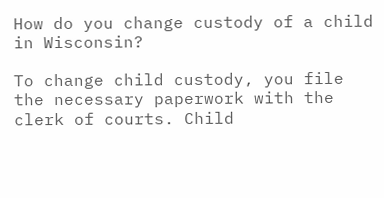How do you change custody of a child in Wisconsin?

To change child custody, you file the necessary paperwork with the clerk of courts. Child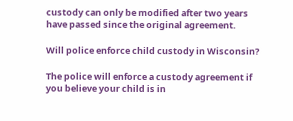custody can only be modified after two years have passed since the original agreement.

Will police enforce child custody in Wisconsin?

The police will enforce a custody agreement if you believe your child is in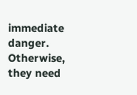immediate danger. Otherwise, they need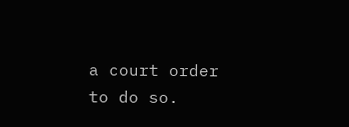a court order to do so.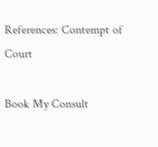References: Contempt of Court

Book My Consult